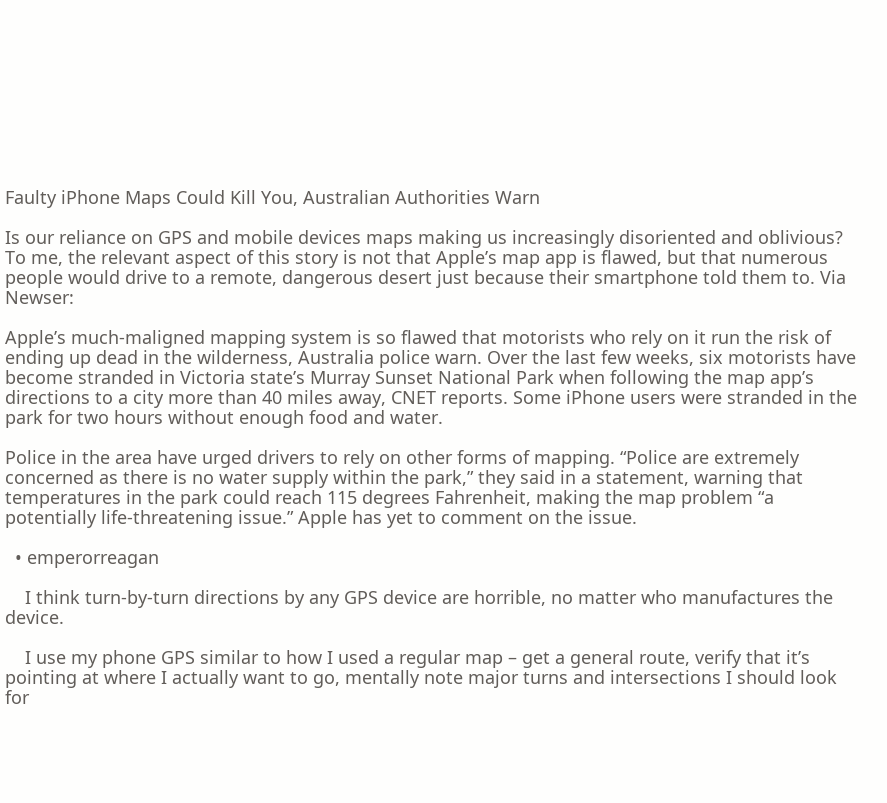Faulty iPhone Maps Could Kill You, Australian Authorities Warn

Is our reliance on GPS and mobile devices maps making us increasingly disoriented and oblivious? To me, the relevant aspect of this story is not that Apple’s map app is flawed, but that numerous people would drive to a remote, dangerous desert just because their smartphone told them to. Via Newser:

Apple’s much-maligned mapping system is so flawed that motorists who rely on it run the risk of ending up dead in the wilderness, Australia police warn. Over the last few weeks, six motorists have become stranded in Victoria state’s Murray Sunset National Park when following the map app’s directions to a city more than 40 miles away, CNET reports. Some iPhone users were stranded in the park for two hours without enough food and water.

Police in the area have urged drivers to rely on other forms of mapping. “Police are extremely concerned as there is no water supply within the park,” they said in a statement, warning that temperatures in the park could reach 115 degrees Fahrenheit, making the map problem “a potentially life-threatening issue.” Apple has yet to comment on the issue.

  • emperorreagan

    I think turn-by-turn directions by any GPS device are horrible, no matter who manufactures the device.

    I use my phone GPS similar to how I used a regular map – get a general route, verify that it’s pointing at where I actually want to go, mentally note major turns and intersections I should look for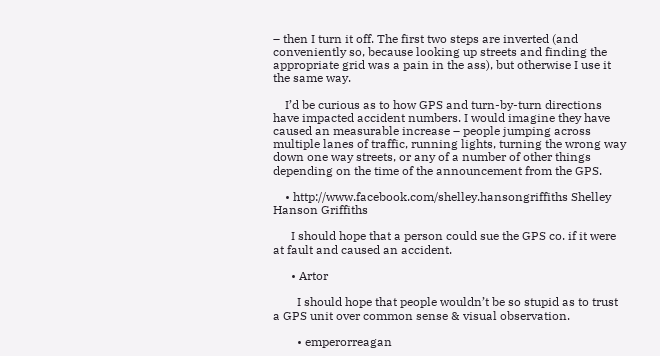– then I turn it off. The first two steps are inverted (and conveniently so, because looking up streets and finding the appropriate grid was a pain in the ass), but otherwise I use it the same way.

    I’d be curious as to how GPS and turn-by-turn directions have impacted accident numbers. I would imagine they have caused an measurable increase – people jumping across multiple lanes of traffic, running lights, turning the wrong way down one way streets, or any of a number of other things depending on the time of the announcement from the GPS.

    • http://www.facebook.com/shelley.hansongriffiths Shelley Hanson Griffiths

      I should hope that a person could sue the GPS co. if it were at fault and caused an accident.

      • Artor

        I should hope that people wouldn’t be so stupid as to trust a GPS unit over common sense & visual observation.

        • emperorreagan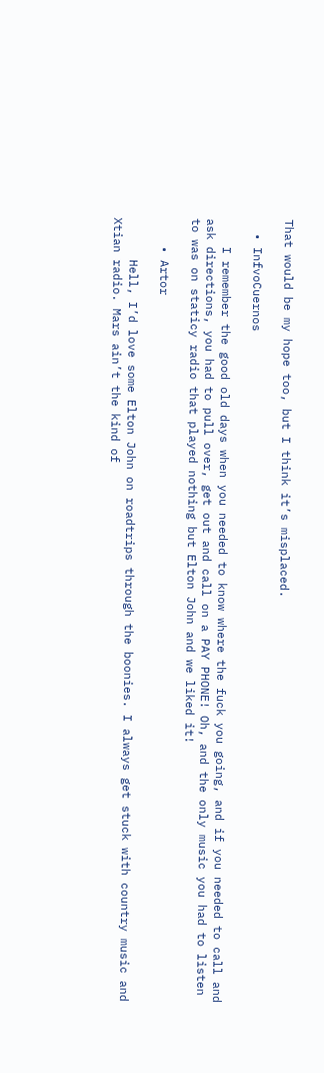That would be my hope too, but I think it’s misplaced.

  • InfvoCuernos

    I remember the good old days when you needed to know where the fuck you going, and if you needed to call and ask directions, you had to pull over, get out and call on a PAY PHONE! Oh, and the only music you had to listen to was on staticy radio that played nothing but Elton John and we liked it!

    • Artor

      Hell, I’d love some Elton John on roadtrips through the boonies. I always get stuck with country music and Xtian radio. Mars ain’t the kind of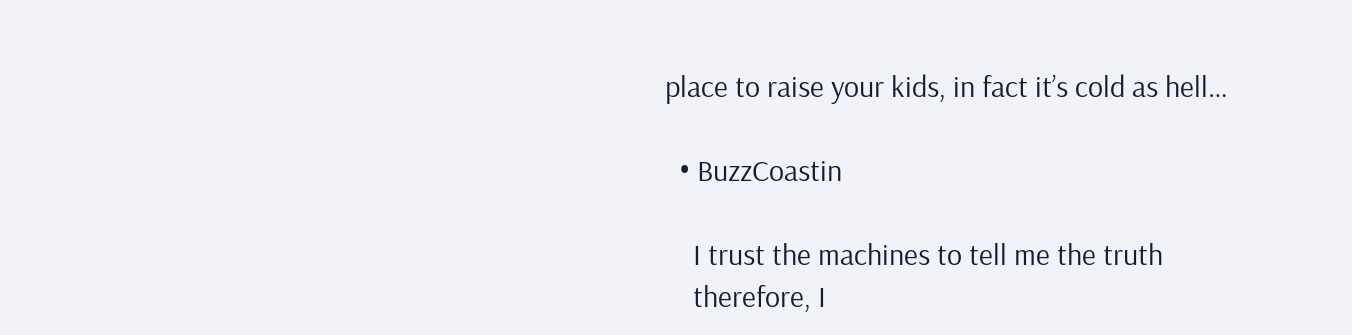place to raise your kids, in fact it’s cold as hell…

  • BuzzCoastin

    I trust the machines to tell me the truth
    therefore, I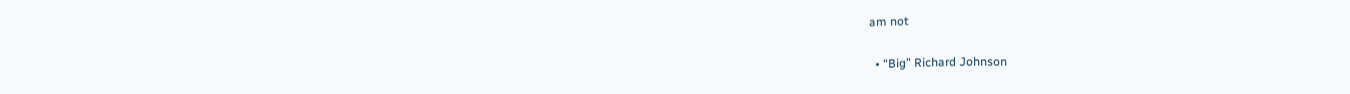am not

  • “Big” Richard Johnson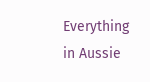Everything in Aussie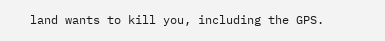land wants to kill you, including the GPS.